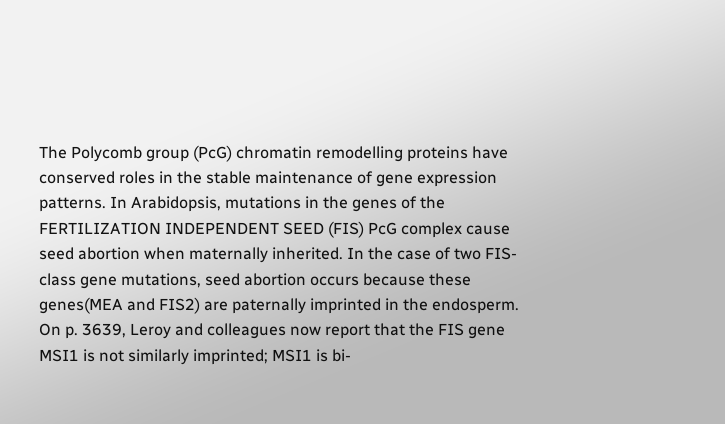The Polycomb group (PcG) chromatin remodelling proteins have conserved roles in the stable maintenance of gene expression patterns. In Arabidopsis, mutations in the genes of the FERTILIZATION INDEPENDENT SEED (FIS) PcG complex cause seed abortion when maternally inherited. In the case of two FIS-class gene mutations, seed abortion occurs because these genes(MEA and FIS2) are paternally imprinted in the endosperm. On p. 3639, Leroy and colleagues now report that the FIS gene MSI1 is not similarly imprinted; MSI1 is bi-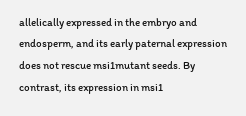allelically expressed in the embryo and endosperm, and its early paternal expression does not rescue msi1mutant seeds. By contrast, its expression in msi1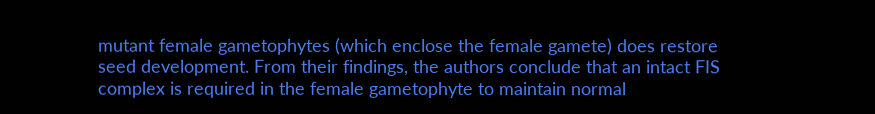mutant female gametophytes (which enclose the female gamete) does restore seed development. From their findings, the authors conclude that an intact FIS complex is required in the female gametophyte to maintain normal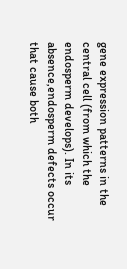gene expression patterns in the central cell (from which the endosperm develops). In its absence,endosperm defects occur that cause both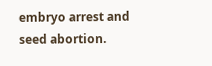embryo arrest and seed abortion.